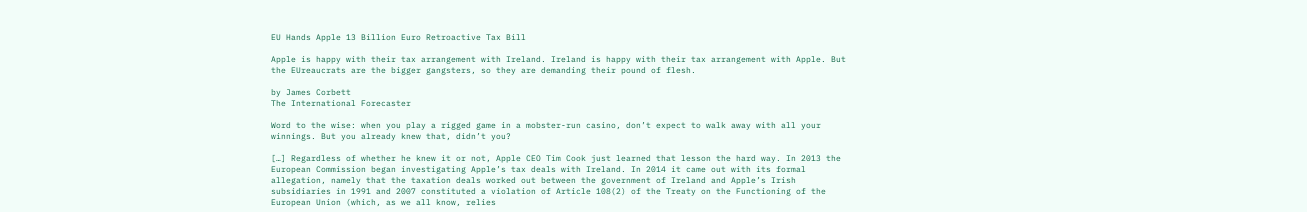EU Hands Apple 13 Billion Euro Retroactive Tax Bill

Apple is happy with their tax arrangement with Ireland. Ireland is happy with their tax arrangement with Apple. But the EUreaucrats are the bigger gangsters, so they are demanding their pound of flesh.

by James Corbett
The International Forecaster

Word to the wise: when you play a rigged game in a mobster-run casino, don’t expect to walk away with all your winnings. But you already knew that, didn’t you?

[…] Regardless of whether he knew it or not, Apple CEO Tim Cook just learned that lesson the hard way. In 2013 the European Commission began investigating Apple’s tax deals with Ireland. In 2014 it came out with its formal allegation, namely that the taxation deals worked out between the government of Ireland and Apple’s Irish subsidiaries in 1991 and 2007 constituted a violation of Article 108(2) of the Treaty on the Functioning of the European Union (which, as we all know, relies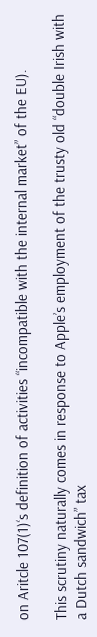on Aritcle 107(1)‘s definition of activities “incompatible with the internal market” of the EU).

This scrutiny naturally comes in response to Apple’s employment of the trusty old “double Irish with a Dutch sandwich” tax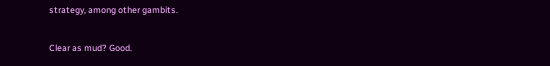strategy, among other gambits.

Clear as mud? Good.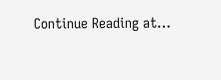Continue Reading at…